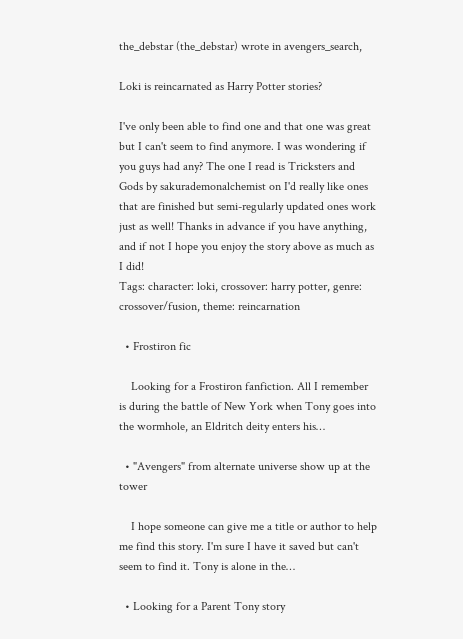the_debstar (the_debstar) wrote in avengers_search,

Loki is reincarnated as Harry Potter stories?

I've only been able to find one and that one was great but I can't seem to find anymore. I was wondering if you guys had any? The one I read is Tricksters and Gods by sakurademonalchemist on I'd really like ones that are finished but semi-regularly updated ones work just as well! Thanks in advance if you have anything, and if not I hope you enjoy the story above as much as I did!
Tags: character: loki, crossover: harry potter, genre: crossover/fusion, theme: reincarnation

  • Frostiron fic

    Looking for a Frostiron fanfiction. All I remember is during the battle of New York when Tony goes into the wormhole, an Eldritch deity enters his…

  • "Avengers" from alternate universe show up at the tower

    I hope someone can give me a title or author to help me find this story. I'm sure I have it saved but can't seem to find it. Tony is alone in the…

  • Looking for a Parent Tony story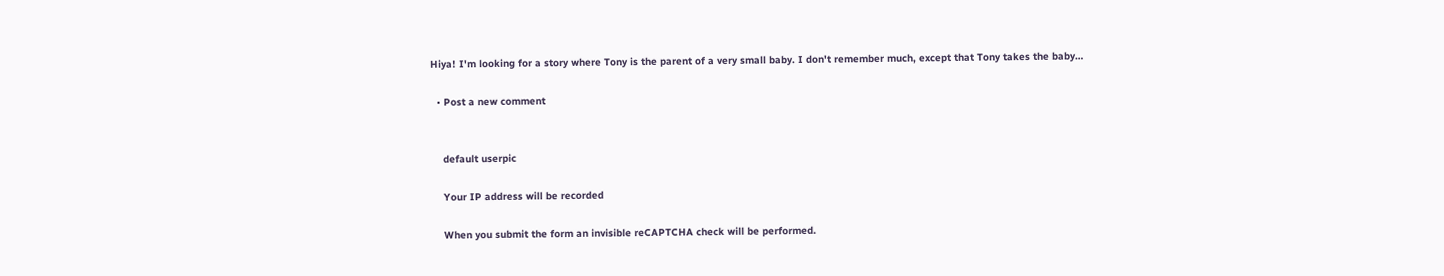Hiya! I'm looking for a story where Tony is the parent of a very small baby. I don't remember much, except that Tony takes the baby…

  • Post a new comment


    default userpic

    Your IP address will be recorded

    When you submit the form an invisible reCAPTCHA check will be performed.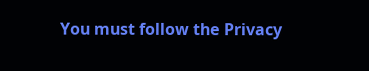You must follow the Privacy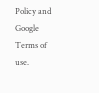Policy and Google Terms of use.